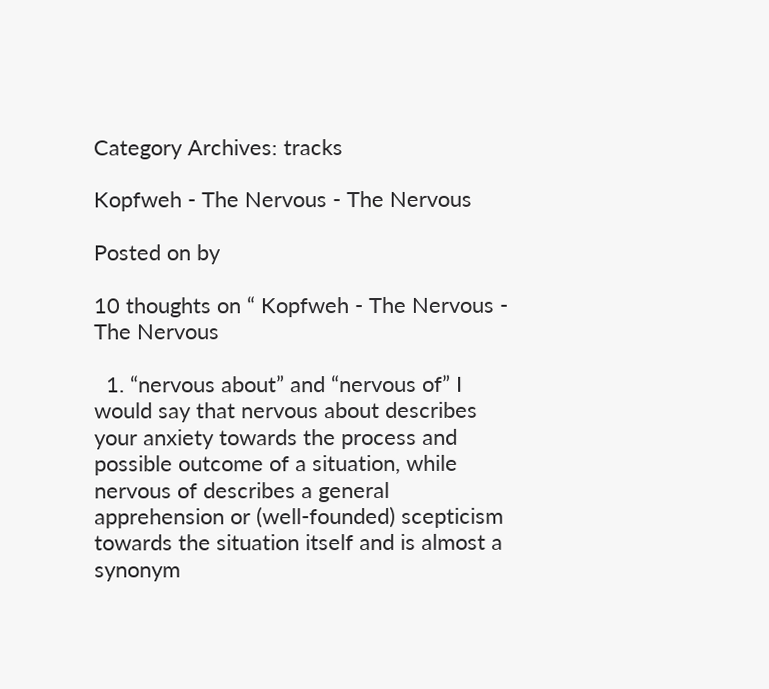Category Archives: tracks

Kopfweh - The Nervous - The Nervous

Posted on by

10 thoughts on “ Kopfweh - The Nervous - The Nervous

  1. “nervous about” and “nervous of” I would say that nervous about describes your anxiety towards the process and possible outcome of a situation, while nervous of describes a general apprehension or (well-founded) scepticism towards the situation itself and is almost a synonym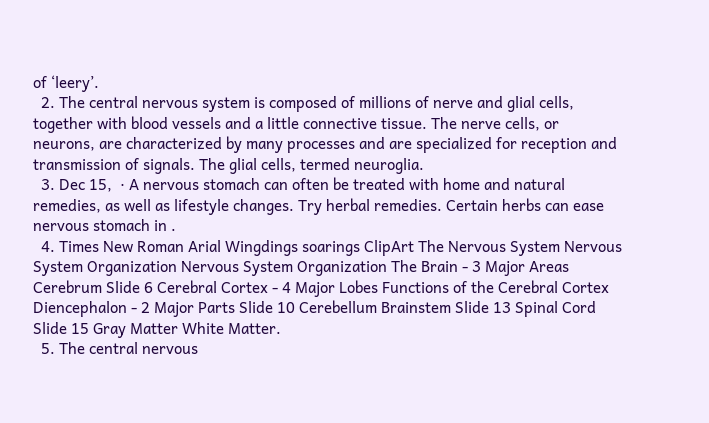of ‘leery’.
  2. The central nervous system is composed of millions of nerve and glial cells, together with blood vessels and a little connective tissue. The nerve cells, or neurons, are characterized by many processes and are specialized for reception and transmission of signals. The glial cells, termed neuroglia.
  3. Dec 15,  · A nervous stomach can often be treated with home and natural remedies, as well as lifestyle changes. Try herbal remedies. Certain herbs can ease nervous stomach in .
  4. Times New Roman Arial Wingdings soarings ClipArt The Nervous System Nervous System Organization Nervous System Organization The Brain - 3 Major Areas Cerebrum Slide 6 Cerebral Cortex - 4 Major Lobes Functions of the Cerebral Cortex Diencephalon - 2 Major Parts Slide 10 Cerebellum Brainstem Slide 13 Spinal Cord Slide 15 Gray Matter White Matter.
  5. The central nervous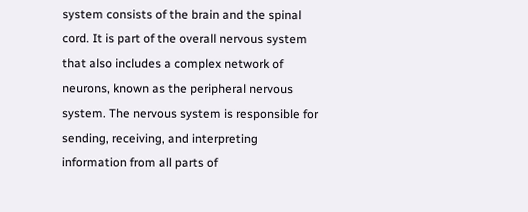system consists of the brain and the spinal cord. It is part of the overall nervous system that also includes a complex network of neurons, known as the peripheral nervous system. The nervous system is responsible for sending, receiving, and interpreting information from all parts of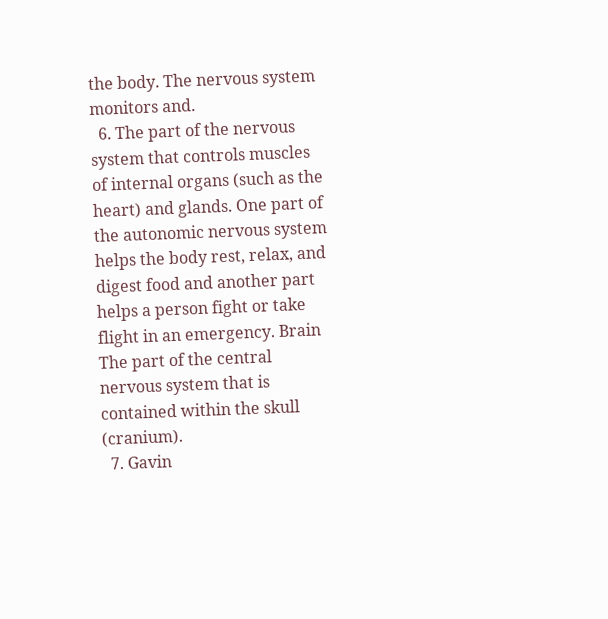the body. The nervous system monitors and.
  6. The part of the nervous system that controls muscles of internal organs (such as the heart) and glands. One part of the autonomic nervous system helps the body rest, relax, and digest food and another part helps a person fight or take flight in an emergency. Brain The part of the central nervous system that is contained within the skull (cranium).
  7. Gavin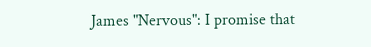James "Nervous": I promise that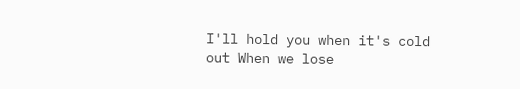I'll hold you when it's cold out When we lose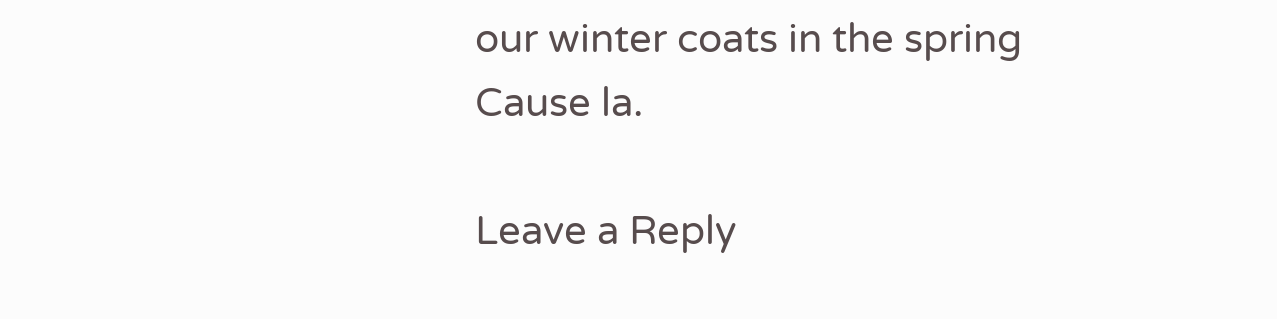our winter coats in the spring Cause la.

Leave a Reply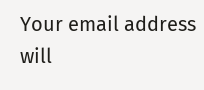Your email address will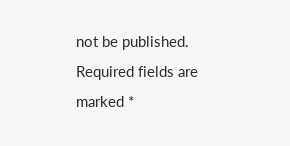not be published. Required fields are marked *